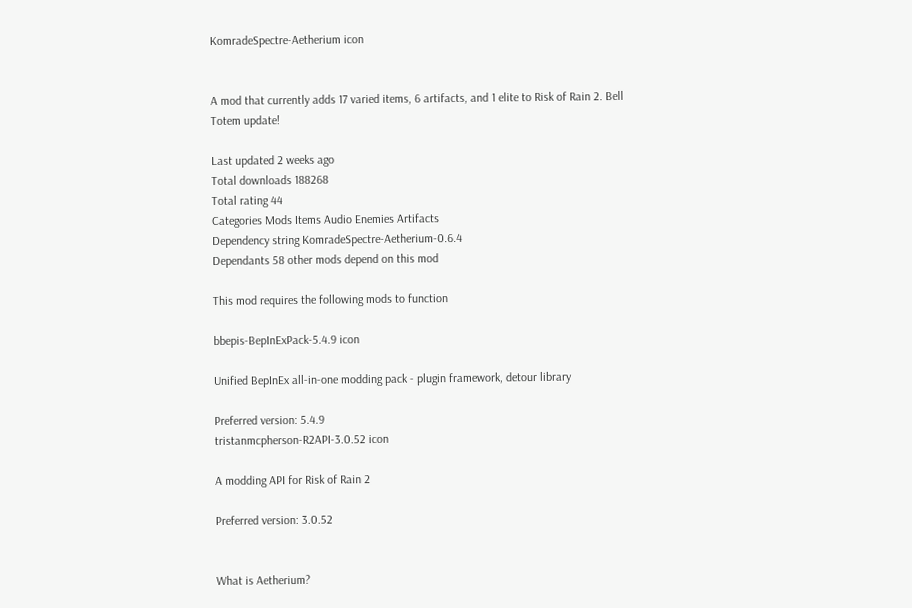KomradeSpectre-Aetherium icon


A mod that currently adds 17 varied items, 6 artifacts, and 1 elite to Risk of Rain 2. Bell Totem update!

Last updated 2 weeks ago
Total downloads 188268
Total rating 44
Categories Mods Items Audio Enemies Artifacts
Dependency string KomradeSpectre-Aetherium-0.6.4
Dependants 58 other mods depend on this mod

This mod requires the following mods to function

bbepis-BepInExPack-5.4.9 icon

Unified BepInEx all-in-one modding pack - plugin framework, detour library

Preferred version: 5.4.9
tristanmcpherson-R2API-3.0.52 icon

A modding API for Risk of Rain 2

Preferred version: 3.0.52


What is Aetherium?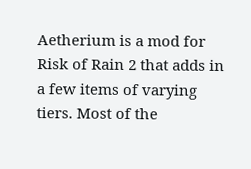Aetherium is a mod for Risk of Rain 2 that adds in a few items of varying tiers. Most of the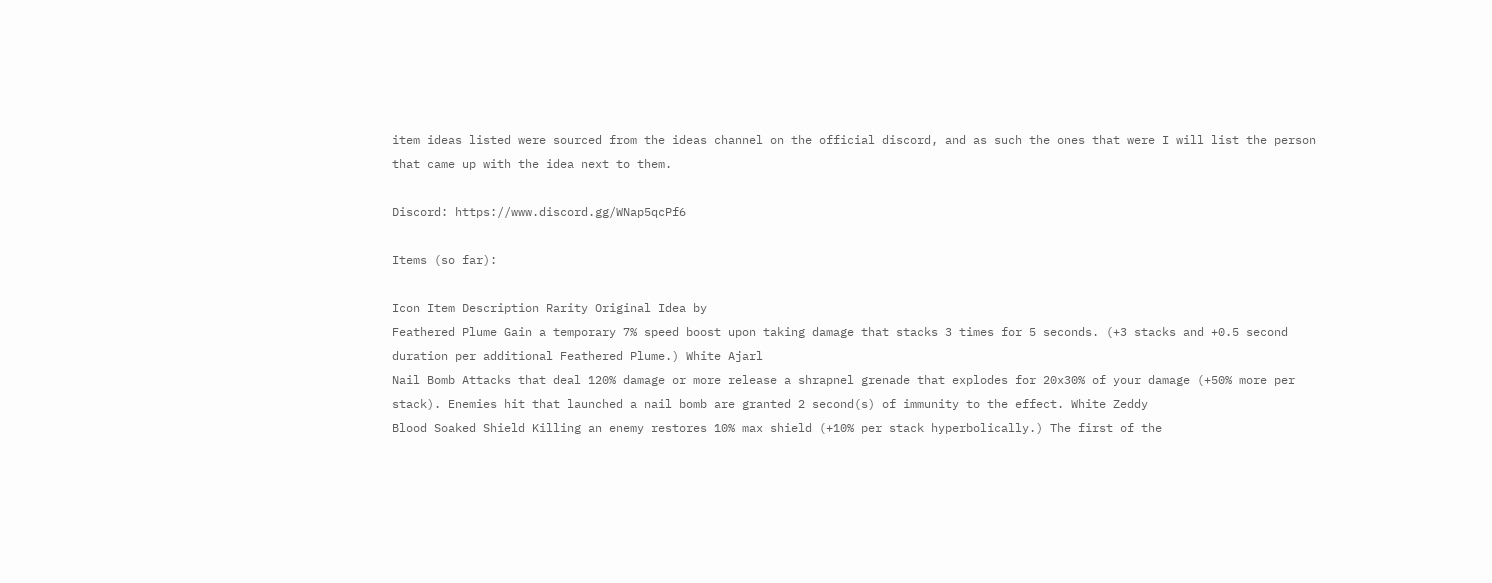item ideas listed were sourced from the ideas channel on the official discord, and as such the ones that were I will list the person that came up with the idea next to them.

Discord: https://www.discord.gg/WNap5qcPf6

Items (so far):

Icon Item Description Rarity Original Idea by
Feathered Plume Gain a temporary 7% speed boost upon taking damage that stacks 3 times for 5 seconds. (+3 stacks and +0.5 second duration per additional Feathered Plume.) White Ajarl
Nail Bomb Attacks that deal 120% damage or more release a shrapnel grenade that explodes for 20x30% of your damage (+50% more per stack). Enemies hit that launched a nail bomb are granted 2 second(s) of immunity to the effect. White Zeddy
Blood Soaked Shield Killing an enemy restores 10% max shield (+10% per stack hyperbolically.) The first of the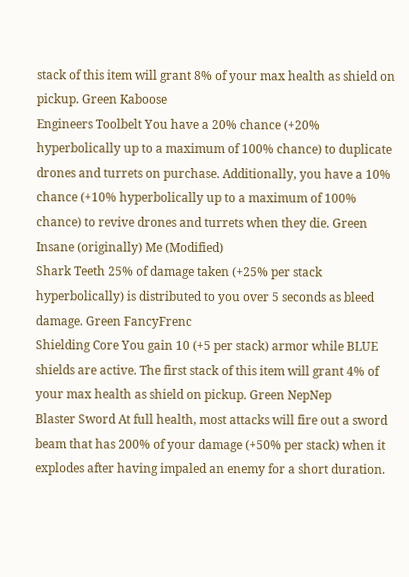stack of this item will grant 8% of your max health as shield on pickup. Green Kaboose
Engineers Toolbelt You have a 20% chance (+20% hyperbolically up to a maximum of 100% chance) to duplicate drones and turrets on purchase. Additionally, you have a 10% chance (+10% hyperbolically up to a maximum of 100% chance) to revive drones and turrets when they die. Green Insane (originally) Me (Modified)
Shark Teeth 25% of damage taken (+25% per stack hyperbolically) is distributed to you over 5 seconds as bleed damage. Green FancyFrenc
Shielding Core You gain 10 (+5 per stack) armor while BLUE shields are active. The first stack of this item will grant 4% of your max health as shield on pickup. Green NepNep
Blaster Sword At full health, most attacks will fire out a sword beam that has 200% of your damage (+50% per stack) when it explodes after having impaled an enemy for a short duration.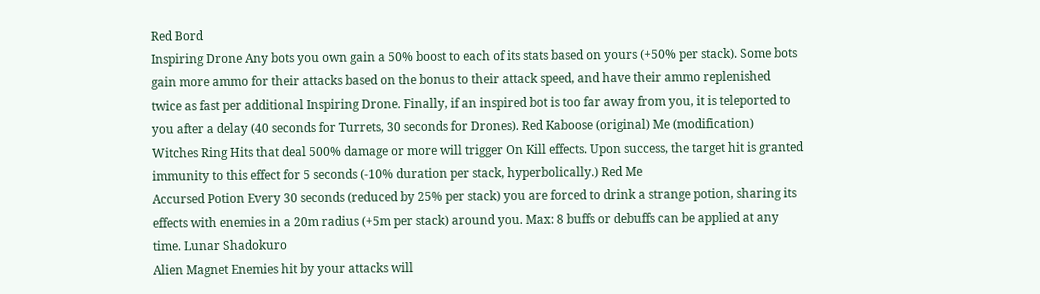Red Bord
Inspiring Drone Any bots you own gain a 50% boost to each of its stats based on yours (+50% per stack). Some bots gain more ammo for their attacks based on the bonus to their attack speed, and have their ammo replenished twice as fast per additional Inspiring Drone. Finally, if an inspired bot is too far away from you, it is teleported to you after a delay (40 seconds for Turrets, 30 seconds for Drones). Red Kaboose (original) Me (modification)
Witches Ring Hits that deal 500% damage or more will trigger On Kill effects. Upon success, the target hit is granted immunity to this effect for 5 seconds (-10% duration per stack, hyperbolically.) Red Me
Accursed Potion Every 30 seconds (reduced by 25% per stack) you are forced to drink a strange potion, sharing its effects with enemies in a 20m radius (+5m per stack) around you. Max: 8 buffs or debuffs can be applied at any time. Lunar Shadokuro
Alien Magnet Enemies hit by your attacks will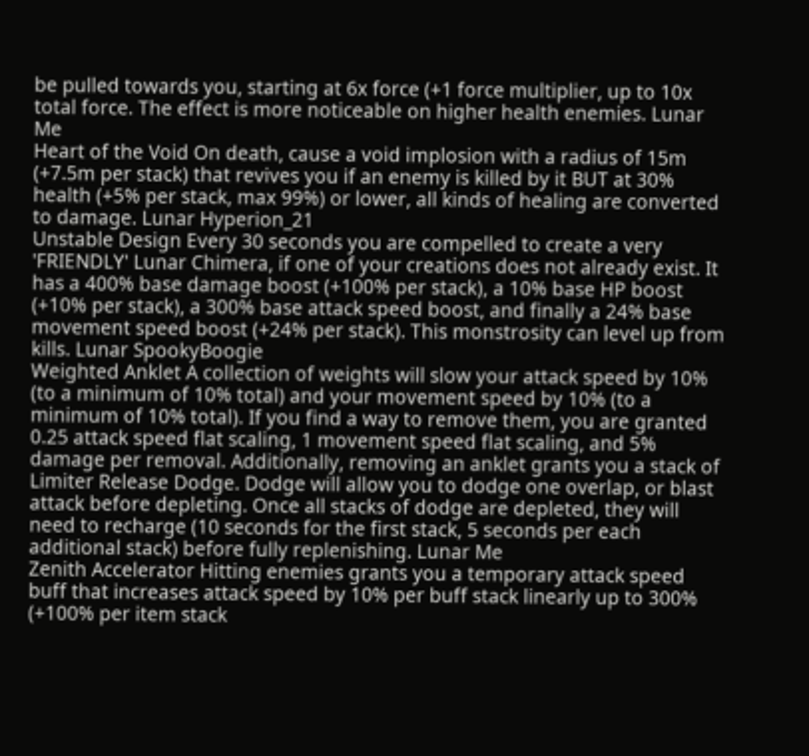be pulled towards you, starting at 6x force (+1 force multiplier, up to 10x total force. The effect is more noticeable on higher health enemies. Lunar Me
Heart of the Void On death, cause a void implosion with a radius of 15m (+7.5m per stack) that revives you if an enemy is killed by it BUT at 30% health (+5% per stack, max 99%) or lower, all kinds of healing are converted to damage. Lunar Hyperion_21
Unstable Design Every 30 seconds you are compelled to create a very 'FRIENDLY' Lunar Chimera, if one of your creations does not already exist. It has a 400% base damage boost (+100% per stack), a 10% base HP boost (+10% per stack), a 300% base attack speed boost, and finally a 24% base movement speed boost (+24% per stack). This monstrosity can level up from kills. Lunar SpookyBoogie
Weighted Anklet A collection of weights will slow your attack speed by 10% (to a minimum of 10% total) and your movement speed by 10% (to a minimum of 10% total). If you find a way to remove them, you are granted 0.25 attack speed flat scaling, 1 movement speed flat scaling, and 5% damage per removal. Additionally, removing an anklet grants you a stack of Limiter Release Dodge. Dodge will allow you to dodge one overlap, or blast attack before depleting. Once all stacks of dodge are depleted, they will need to recharge (10 seconds for the first stack, 5 seconds per each additional stack) before fully replenishing. Lunar Me
Zenith Accelerator Hitting enemies grants you a temporary attack speed buff that increases attack speed by 10% per buff stack linearly up to 300% (+100% per item stack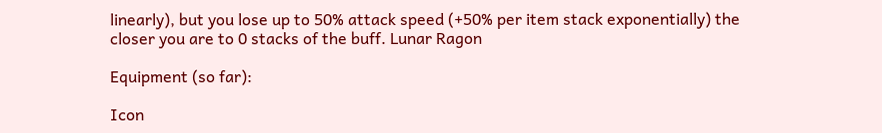linearly), but you lose up to 50% attack speed (+50% per item stack exponentially) the closer you are to 0 stacks of the buff. Lunar Ragon

Equipment (so far):

Icon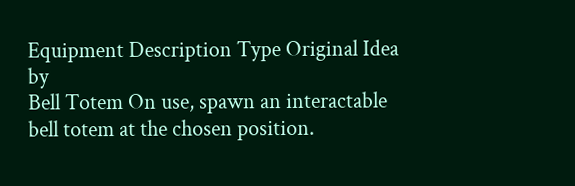Equipment Description Type Original Idea by
Bell Totem On use, spawn an interactable bell totem at the chosen position.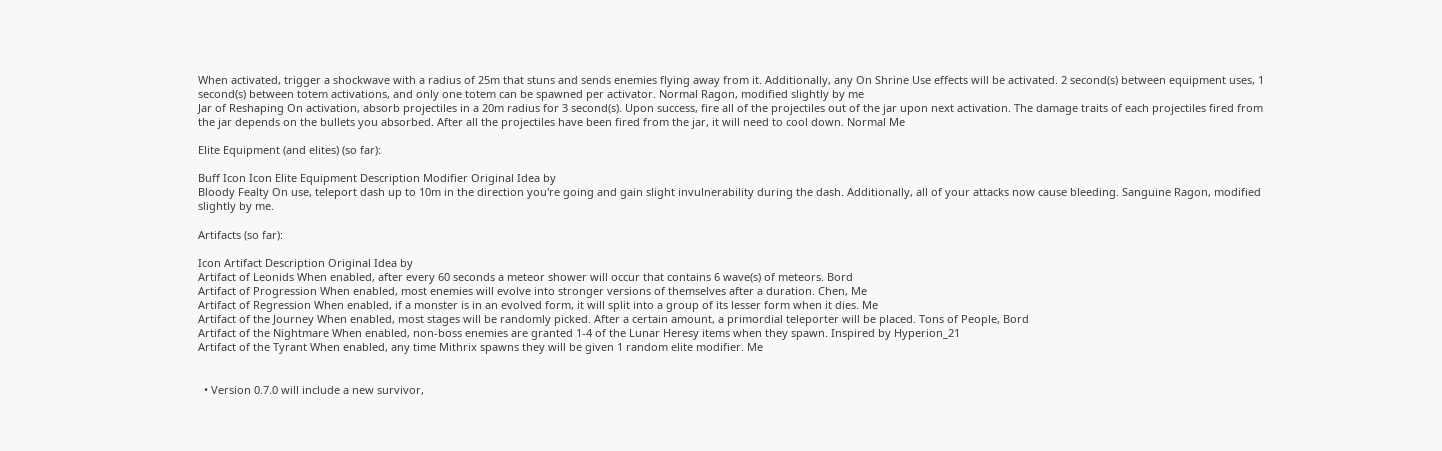When activated, trigger a shockwave with a radius of 25m that stuns and sends enemies flying away from it. Additionally, any On Shrine Use effects will be activated. 2 second(s) between equipment uses, 1 second(s) between totem activations, and only one totem can be spawned per activator. Normal Ragon, modified slightly by me
Jar of Reshaping On activation, absorb projectiles in a 20m radius for 3 second(s). Upon success, fire all of the projectiles out of the jar upon next activation. The damage traits of each projectiles fired from the jar depends on the bullets you absorbed. After all the projectiles have been fired from the jar, it will need to cool down. Normal Me

Elite Equipment (and elites) (so far):

Buff Icon Icon Elite Equipment Description Modifier Original Idea by
Bloody Fealty On use, teleport dash up to 10m in the direction you're going and gain slight invulnerability during the dash. Additionally, all of your attacks now cause bleeding. Sanguine Ragon, modified slightly by me.

Artifacts (so far):

Icon Artifact Description Original Idea by
Artifact of Leonids When enabled, after every 60 seconds a meteor shower will occur that contains 6 wave(s) of meteors. Bord
Artifact of Progression When enabled, most enemies will evolve into stronger versions of themselves after a duration. Chen, Me
Artifact of Regression When enabled, if a monster is in an evolved form, it will split into a group of its lesser form when it dies. Me
Artifact of the Journey When enabled, most stages will be randomly picked. After a certain amount, a primordial teleporter will be placed. Tons of People, Bord
Artifact of the Nightmare When enabled, non-boss enemies are granted 1-4 of the Lunar Heresy items when they spawn. Inspired by Hyperion_21
Artifact of the Tyrant When enabled, any time Mithrix spawns they will be given 1 random elite modifier. Me


  • Version 0.7.0 will include a new survivor,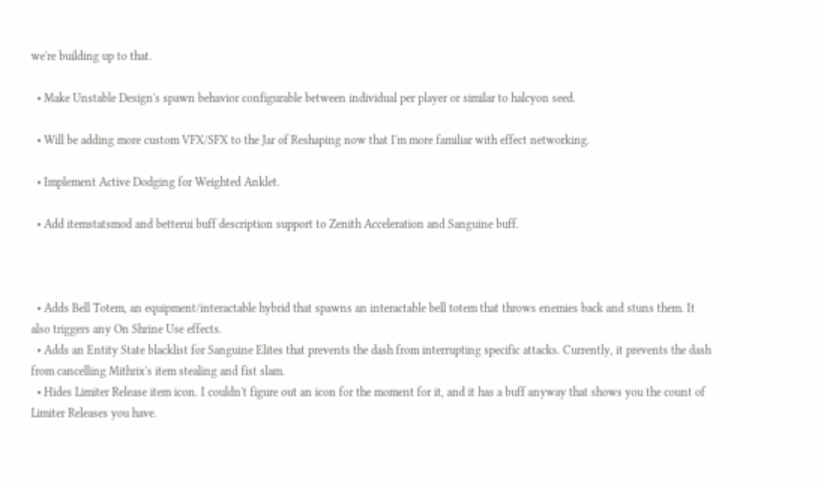we're building up to that.

  • Make Unstable Design's spawn behavior configurable between individual per player or similar to halcyon seed.

  • Will be adding more custom VFX/SFX to the Jar of Reshaping now that I'm more familiar with effect networking.

  • Implement Active Dodging for Weighted Anklet.

  • Add itemstatsmod and betterui buff description support to Zenith Acceleration and Sanguine buff.



  • Adds Bell Totem, an equipment/interactable hybrid that spawns an interactable bell totem that throws enemies back and stuns them. It also triggers any On Shrine Use effects.
  • Adds an Entity State blacklist for Sanguine Elites that prevents the dash from interrupting specific attacks. Currently, it prevents the dash from cancelling Mithrix's item stealing and fist slam.
  • Hides Limiter Release item icon. I couldn't figure out an icon for the moment for it, and it has a buff anyway that shows you the count of Limiter Releases you have.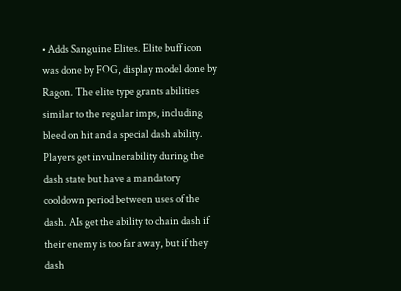• Adds Sanguine Elites. Elite buff icon was done by FOG, display model done by Ragon. The elite type grants abilities similar to the regular imps, including bleed on hit and a special dash ability. Players get invulnerability during the dash state but have a mandatory cooldown period between uses of the dash. AIs get the ability to chain dash if their enemy is too far away, but if they dash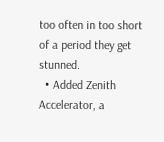too often in too short of a period they get stunned.
  • Added Zenith Accelerator, a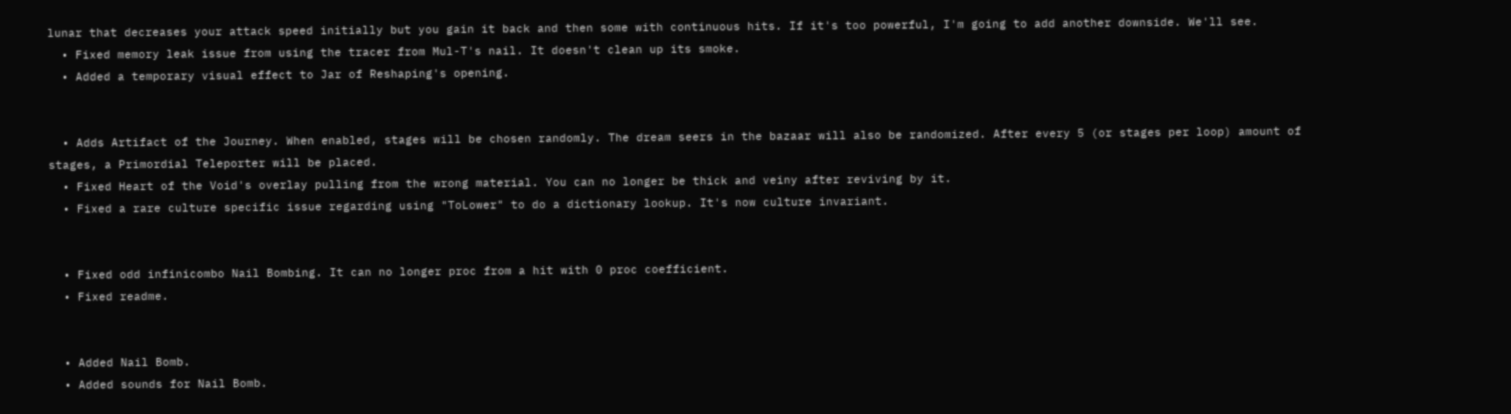lunar that decreases your attack speed initially but you gain it back and then some with continuous hits. If it's too powerful, I'm going to add another downside. We'll see.
  • Fixed memory leak issue from using the tracer from Mul-T's nail. It doesn't clean up its smoke.
  • Added a temporary visual effect to Jar of Reshaping's opening.


  • Adds Artifact of the Journey. When enabled, stages will be chosen randomly. The dream seers in the bazaar will also be randomized. After every 5 (or stages per loop) amount of stages, a Primordial Teleporter will be placed.
  • Fixed Heart of the Void's overlay pulling from the wrong material. You can no longer be thick and veiny after reviving by it.
  • Fixed a rare culture specific issue regarding using "ToLower" to do a dictionary lookup. It's now culture invariant.


  • Fixed odd infinicombo Nail Bombing. It can no longer proc from a hit with 0 proc coefficient.
  • Fixed readme.


  • Added Nail Bomb.
  • Added sounds for Nail Bomb.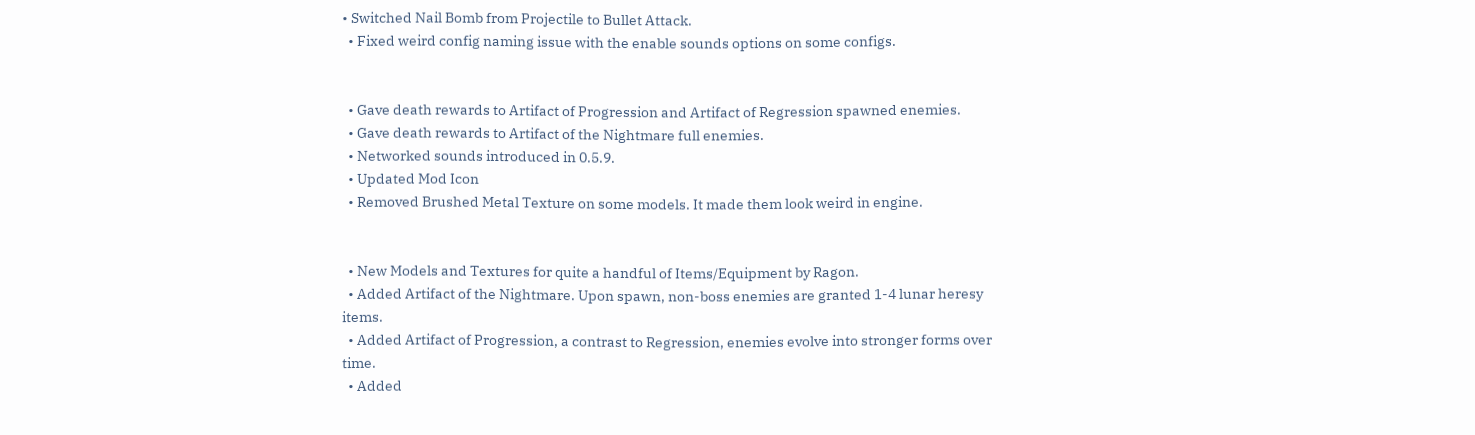• Switched Nail Bomb from Projectile to Bullet Attack.
  • Fixed weird config naming issue with the enable sounds options on some configs.


  • Gave death rewards to Artifact of Progression and Artifact of Regression spawned enemies.
  • Gave death rewards to Artifact of the Nightmare full enemies.
  • Networked sounds introduced in 0.5.9.
  • Updated Mod Icon
  • Removed Brushed Metal Texture on some models. It made them look weird in engine.


  • New Models and Textures for quite a handful of Items/Equipment by Ragon.
  • Added Artifact of the Nightmare. Upon spawn, non-boss enemies are granted 1-4 lunar heresy items.
  • Added Artifact of Progression, a contrast to Regression, enemies evolve into stronger forms over time.
  • Added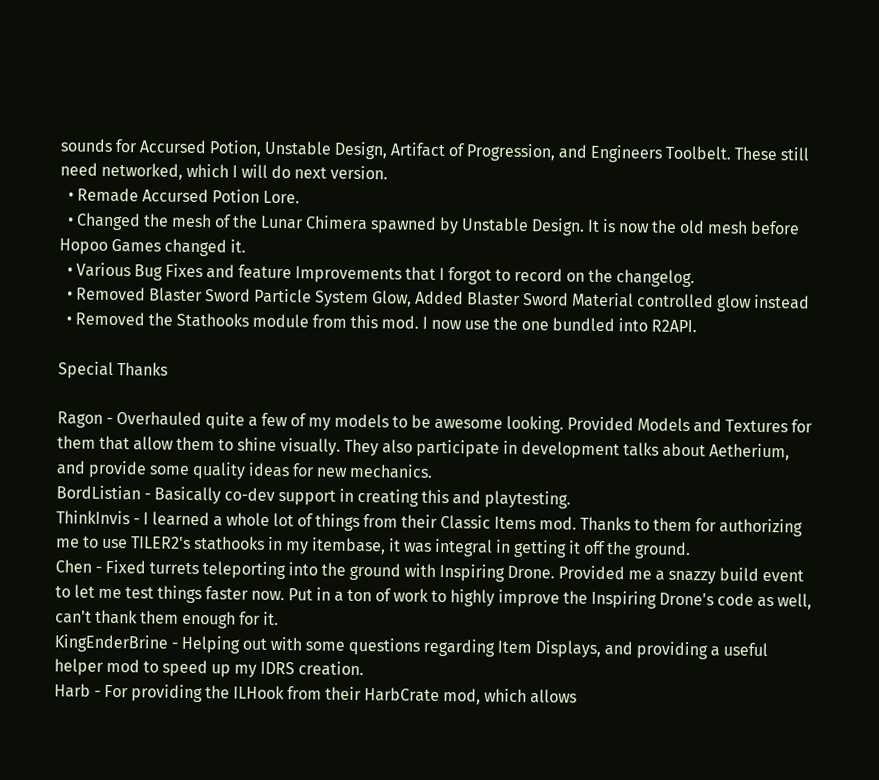sounds for Accursed Potion, Unstable Design, Artifact of Progression, and Engineers Toolbelt. These still need networked, which I will do next version.
  • Remade Accursed Potion Lore.
  • Changed the mesh of the Lunar Chimera spawned by Unstable Design. It is now the old mesh before Hopoo Games changed it.
  • Various Bug Fixes and feature Improvements that I forgot to record on the changelog.
  • Removed Blaster Sword Particle System Glow, Added Blaster Sword Material controlled glow instead
  • Removed the Stathooks module from this mod. I now use the one bundled into R2API.

Special Thanks

Ragon - Overhauled quite a few of my models to be awesome looking. Provided Models and Textures for them that allow them to shine visually. They also participate in development talks about Aetherium, and provide some quality ideas for new mechanics.
BordListian - Basically co-dev support in creating this and playtesting.
ThinkInvis - I learned a whole lot of things from their Classic Items mod. Thanks to them for authorizing me to use TILER2's stathooks in my itembase, it was integral in getting it off the ground.
Chen - Fixed turrets teleporting into the ground with Inspiring Drone. Provided me a snazzy build event to let me test things faster now. Put in a ton of work to highly improve the Inspiring Drone's code as well, can't thank them enough for it.
KingEnderBrine - Helping out with some questions regarding Item Displays, and providing a useful helper mod to speed up my IDRS creation.
Harb - For providing the ILHook from their HarbCrate mod, which allows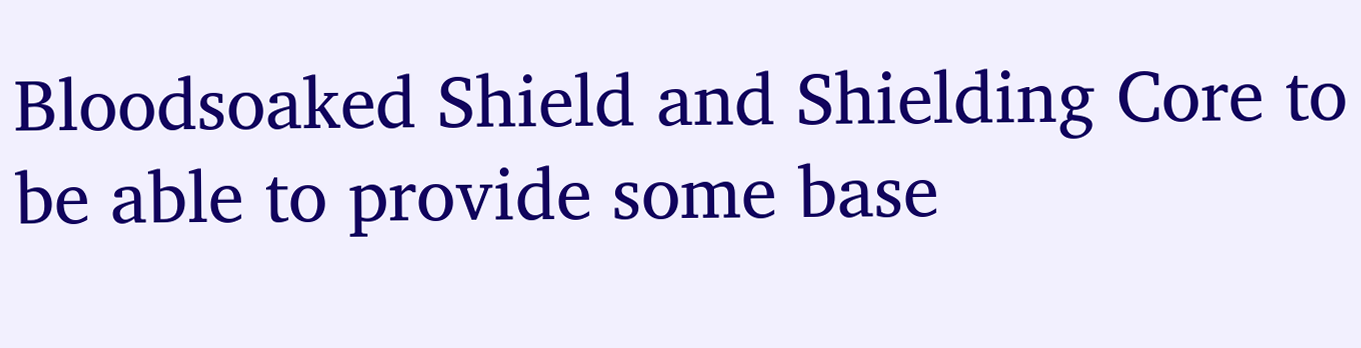Bloodsoaked Shield and Shielding Core to be able to provide some base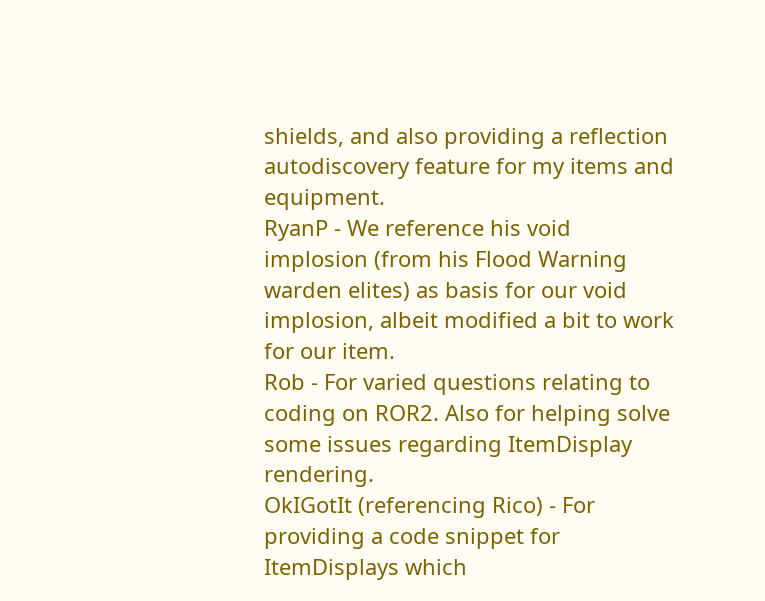shields, and also providing a reflection autodiscovery feature for my items and equipment.
RyanP - We reference his void implosion (from his Flood Warning warden elites) as basis for our void implosion, albeit modified a bit to work for our item.
Rob - For varied questions relating to coding on ROR2. Also for helping solve some issues regarding ItemDisplay rendering.
OkIGotIt (referencing Rico) - For providing a code snippet for ItemDisplays which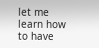let me learn how to have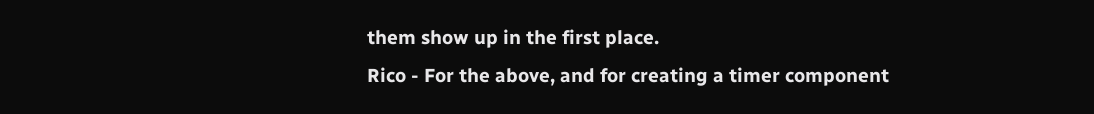them show up in the first place.
Rico - For the above, and for creating a timer component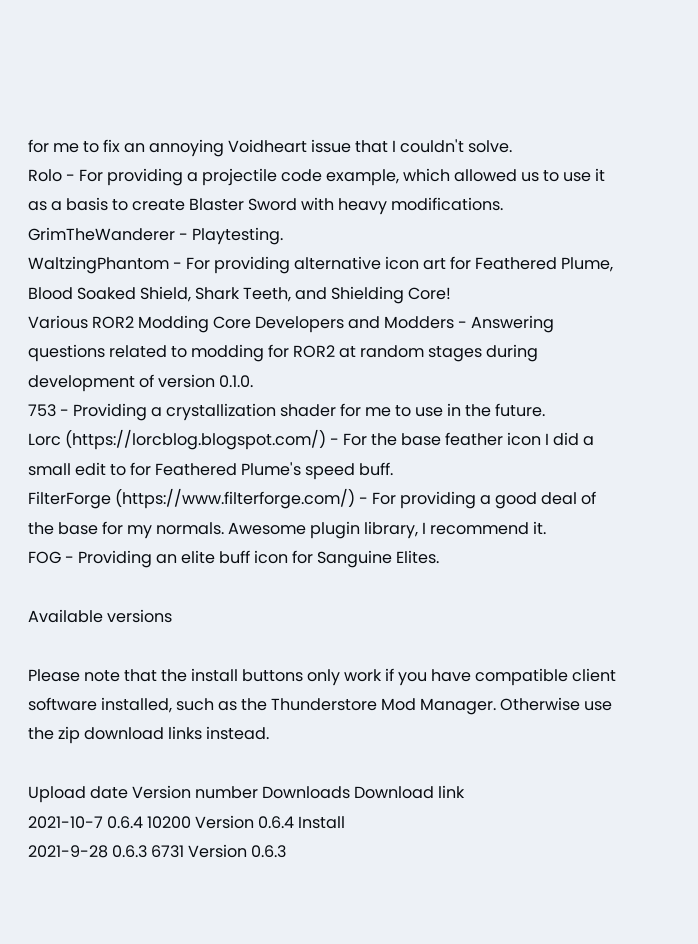for me to fix an annoying Voidheart issue that I couldn't solve.
Rolo - For providing a projectile code example, which allowed us to use it as a basis to create Blaster Sword with heavy modifications.
GrimTheWanderer - Playtesting.
WaltzingPhantom - For providing alternative icon art for Feathered Plume, Blood Soaked Shield, Shark Teeth, and Shielding Core!
Various ROR2 Modding Core Developers and Modders - Answering questions related to modding for ROR2 at random stages during development of version 0.1.0.
753 - Providing a crystallization shader for me to use in the future.
Lorc (https://lorcblog.blogspot.com/) - For the base feather icon I did a small edit to for Feathered Plume's speed buff.
FilterForge (https://www.filterforge.com/) - For providing a good deal of the base for my normals. Awesome plugin library, I recommend it.
FOG - Providing an elite buff icon for Sanguine Elites.

Available versions

Please note that the install buttons only work if you have compatible client software installed, such as the Thunderstore Mod Manager. Otherwise use the zip download links instead.

Upload date Version number Downloads Download link
2021-10-7 0.6.4 10200 Version 0.6.4 Install
2021-9-28 0.6.3 6731 Version 0.6.3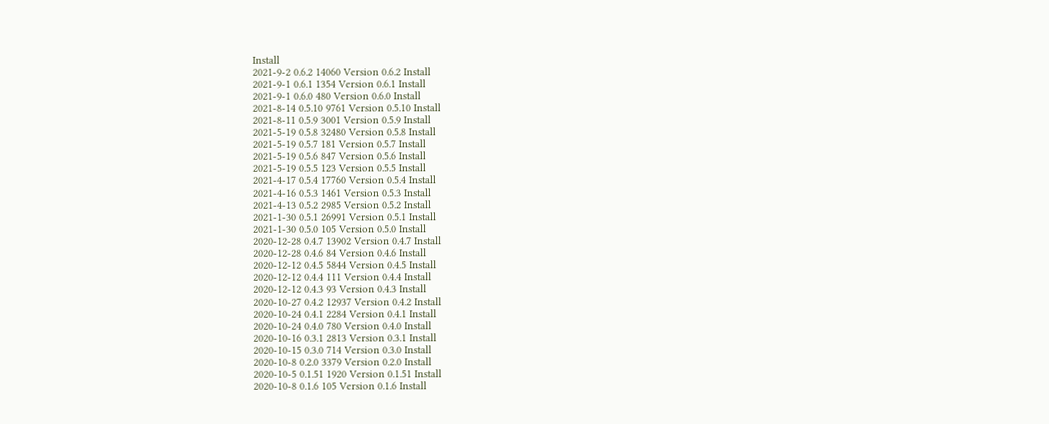Install
2021-9-2 0.6.2 14060 Version 0.6.2 Install
2021-9-1 0.6.1 1354 Version 0.6.1 Install
2021-9-1 0.6.0 480 Version 0.6.0 Install
2021-8-14 0.5.10 9761 Version 0.5.10 Install
2021-8-11 0.5.9 3001 Version 0.5.9 Install
2021-5-19 0.5.8 32480 Version 0.5.8 Install
2021-5-19 0.5.7 181 Version 0.5.7 Install
2021-5-19 0.5.6 847 Version 0.5.6 Install
2021-5-19 0.5.5 123 Version 0.5.5 Install
2021-4-17 0.5.4 17760 Version 0.5.4 Install
2021-4-16 0.5.3 1461 Version 0.5.3 Install
2021-4-13 0.5.2 2985 Version 0.5.2 Install
2021-1-30 0.5.1 26991 Version 0.5.1 Install
2021-1-30 0.5.0 105 Version 0.5.0 Install
2020-12-28 0.4.7 13902 Version 0.4.7 Install
2020-12-28 0.4.6 84 Version 0.4.6 Install
2020-12-12 0.4.5 5844 Version 0.4.5 Install
2020-12-12 0.4.4 111 Version 0.4.4 Install
2020-12-12 0.4.3 93 Version 0.4.3 Install
2020-10-27 0.4.2 12937 Version 0.4.2 Install
2020-10-24 0.4.1 2284 Version 0.4.1 Install
2020-10-24 0.4.0 780 Version 0.4.0 Install
2020-10-16 0.3.1 2813 Version 0.3.1 Install
2020-10-15 0.3.0 714 Version 0.3.0 Install
2020-10-8 0.2.0 3379 Version 0.2.0 Install
2020-10-5 0.1.51 1920 Version 0.1.51 Install
2020-10-8 0.1.6 105 Version 0.1.6 Install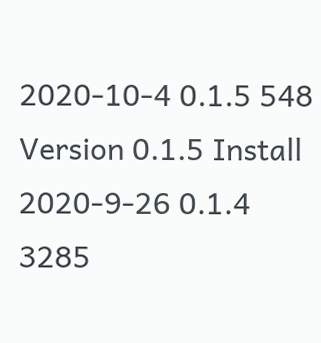2020-10-4 0.1.5 548 Version 0.1.5 Install
2020-9-26 0.1.4 3285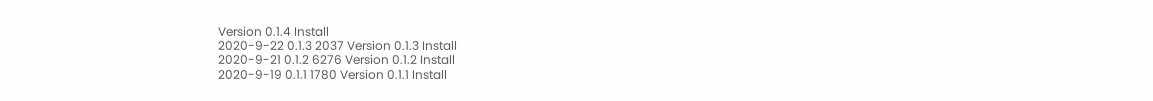Version 0.1.4 Install
2020-9-22 0.1.3 2037 Version 0.1.3 Install
2020-9-21 0.1.2 6276 Version 0.1.2 Install
2020-9-19 0.1.1 1780 Version 0.1.1 Install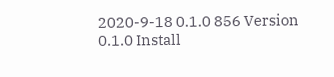2020-9-18 0.1.0 856 Version 0.1.0 Install